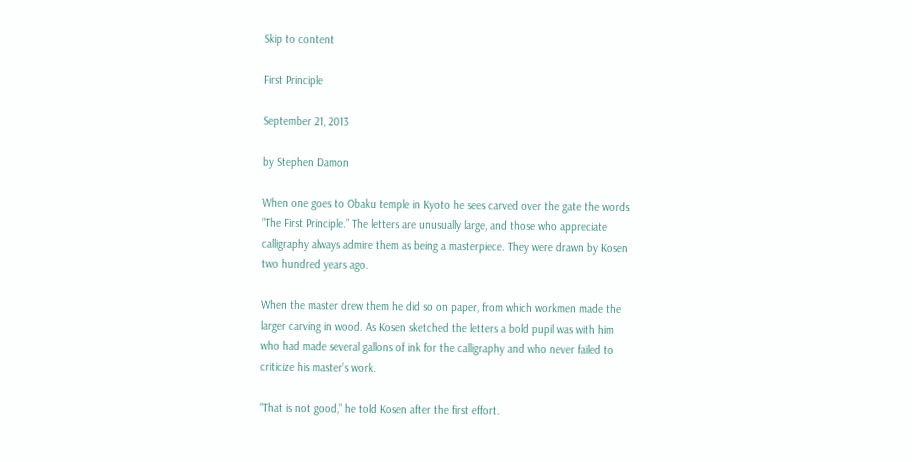Skip to content

First Principle

September 21, 2013

by Stephen Damon

When one goes to Obaku temple in Kyoto he sees carved over the gate the words “The First Principle.” The letters are unusually large, and those who appreciate calligraphy always admire them as being a masterpiece. They were drawn by Kosen two hundred years ago.

When the master drew them he did so on paper, from which workmen made the larger carving in wood. As Kosen sketched the letters a bold pupil was with him who had made several gallons of ink for the calligraphy and who never failed to criticize his master’s work.

“That is not good,” he told Kosen after the first effort.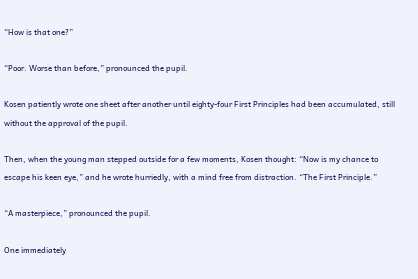“How is that one?”

“Poor. Worse than before,” pronounced the pupil.

Kosen patiently wrote one sheet after another until eighty-four First Principles had been accumulated, still without the approval of the pupil.

Then, when the young man stepped outside for a few moments, Kosen thought: “Now is my chance to escape his keen eye,” and he wrote hurriedly, with a mind free from distraction. “The First Principle.”

“A masterpiece,” pronounced the pupil.

One immediately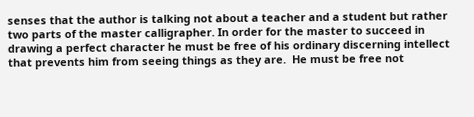senses that the author is talking not about a teacher and a student but rather two parts of the master calligrapher. In order for the master to succeed in drawing a perfect character he must be free of his ordinary discerning intellect that prevents him from seeing things as they are.  He must be free not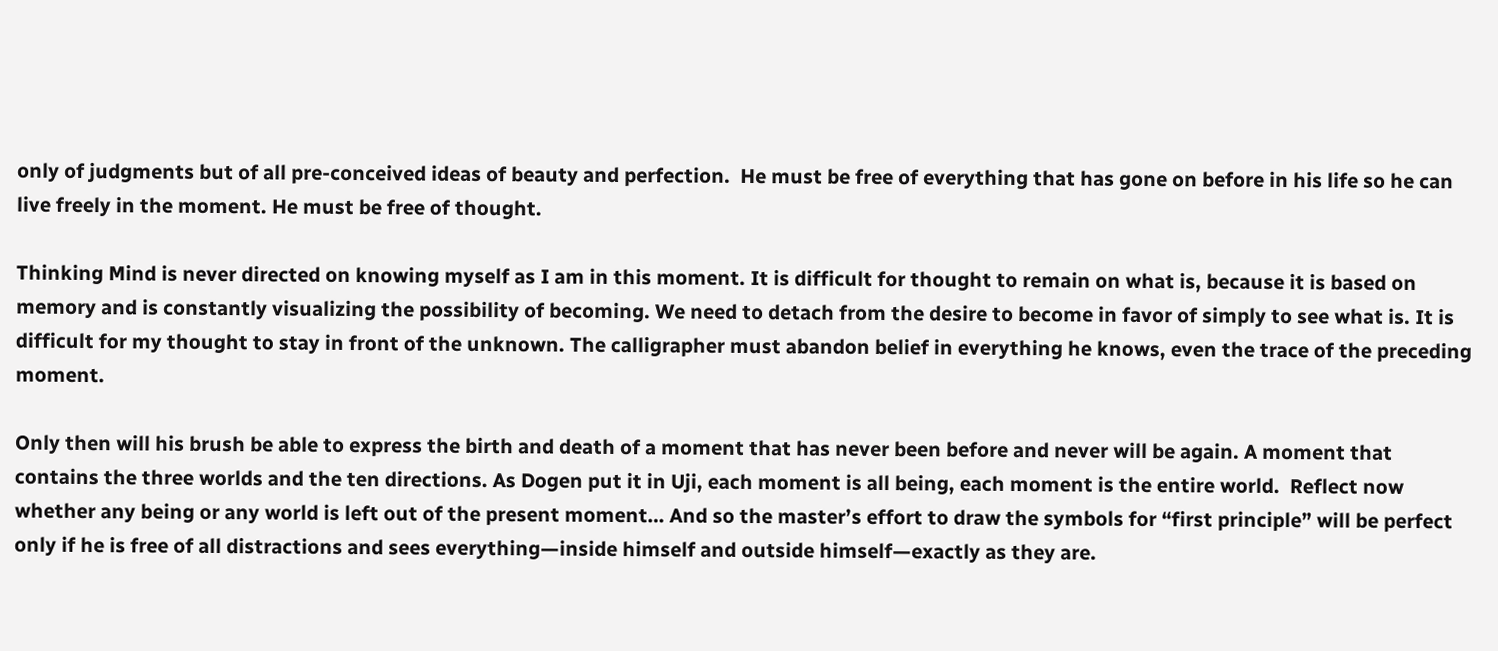only of judgments but of all pre-conceived ideas of beauty and perfection.  He must be free of everything that has gone on before in his life so he can live freely in the moment. He must be free of thought.

Thinking Mind is never directed on knowing myself as I am in this moment. It is difficult for thought to remain on what is, because it is based on memory and is constantly visualizing the possibility of becoming. We need to detach from the desire to become in favor of simply to see what is. It is difficult for my thought to stay in front of the unknown. The calligrapher must abandon belief in everything he knows, even the trace of the preceding moment.

Only then will his brush be able to express the birth and death of a moment that has never been before and never will be again. A moment that contains the three worlds and the ten directions. As Dogen put it in Uji, each moment is all being, each moment is the entire world.  Reflect now whether any being or any world is left out of the present moment… And so the master’s effort to draw the symbols for “first principle” will be perfect only if he is free of all distractions and sees everything—inside himself and outside himself—exactly as they are.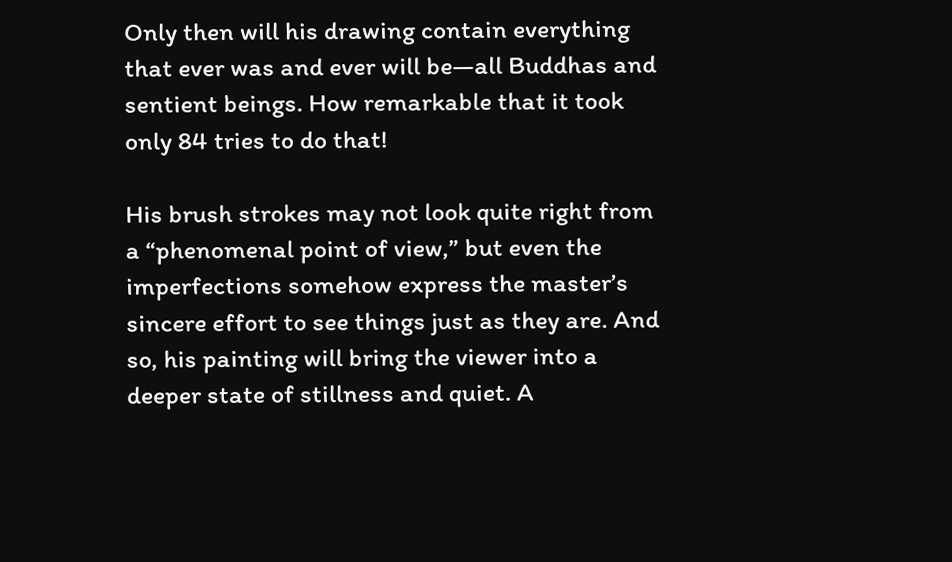Only then will his drawing contain everything that ever was and ever will be—all Buddhas and sentient beings. How remarkable that it took only 84 tries to do that!

His brush strokes may not look quite right from a “phenomenal point of view,” but even the imperfections somehow express the master’s sincere effort to see things just as they are. And so, his painting will bring the viewer into a deeper state of stillness and quiet. A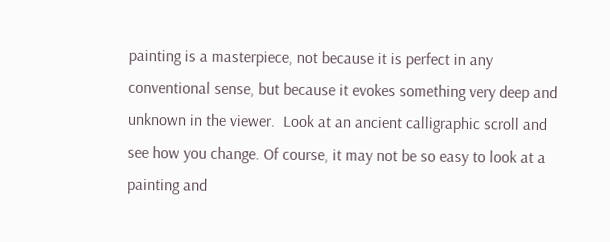painting is a masterpiece, not because it is perfect in any conventional sense, but because it evokes something very deep and unknown in the viewer.  Look at an ancient calligraphic scroll and see how you change. Of course, it may not be so easy to look at a painting and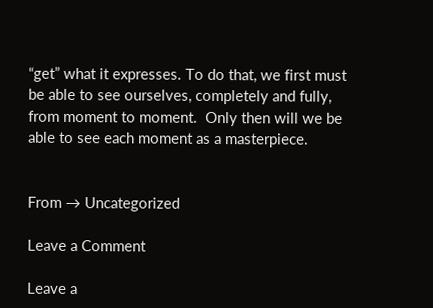“get” what it expresses. To do that, we first must be able to see ourselves, completely and fully, from moment to moment.  Only then will we be able to see each moment as a masterpiece.


From → Uncategorized

Leave a Comment

Leave a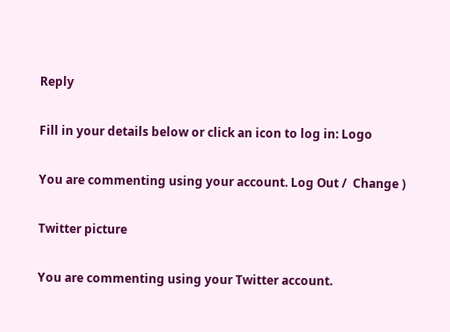Reply

Fill in your details below or click an icon to log in: Logo

You are commenting using your account. Log Out /  Change )

Twitter picture

You are commenting using your Twitter account.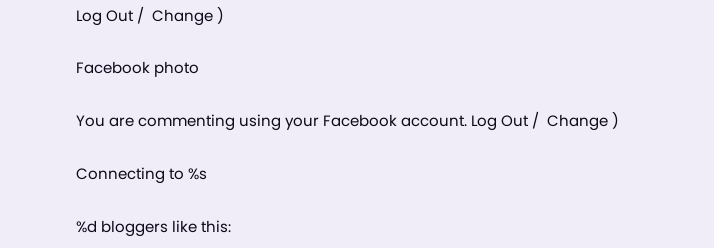Log Out /  Change )

Facebook photo

You are commenting using your Facebook account. Log Out /  Change )

Connecting to %s

%d bloggers like this: